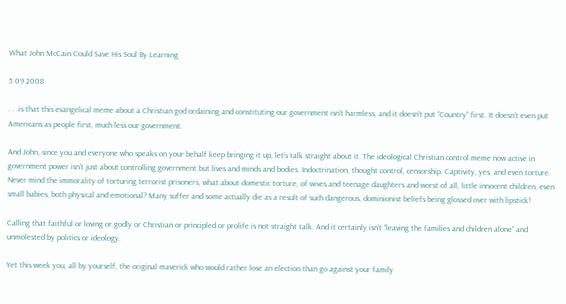What John McCain Could Save His Soul By Learning

5 09 2008

. . .is that this evangelical meme about a Christian god ordaining and constituting our government isn’t harmless, and it doesn’t put “Country” first. It doesn’t even put Americans as people first, much less our government.

And John, since you and everyone who speaks on your behalf keep bringing it up, let’s talk straight about it. The ideological Christian control meme now active in government power isn’t just about controlling government but lives and minds and bodies. Indoctrination, thought control, censorship. Captivity, yes, and even torture. Never mind the immorality of torturing terrorist prisoners, what about domestic torture, of wives and teenage daughters and worst of all, little innocent children, even small babies, both physical and emotional? Many suffer and some actually die as a result of such dangerous, dominionist beliefs being glossed over with lipstick!

Calling that faithful or loving or godly or Christian or principled or prolife is not straight talk. And it certainly isn’t “leaving the families and children alone” and unmolested by politics or ideology.

Yet this week you, all by yourself, the original maverick who would rather lose an election than go against your family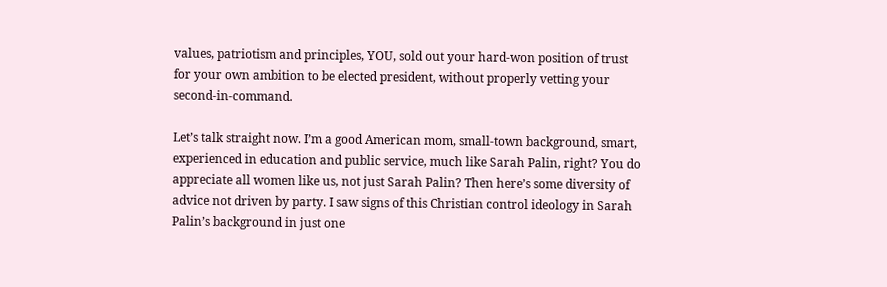values, patriotism and principles, YOU, sold out your hard-won position of trust for your own ambition to be elected president, without properly vetting your second-in-command.

Let’s talk straight now. I’m a good American mom, small-town background, smart, experienced in education and public service, much like Sarah Palin, right? You do appreciate all women like us, not just Sarah Palin? Then here’s some diversity of advice not driven by party. I saw signs of this Christian control ideology in Sarah Palin’s background in just one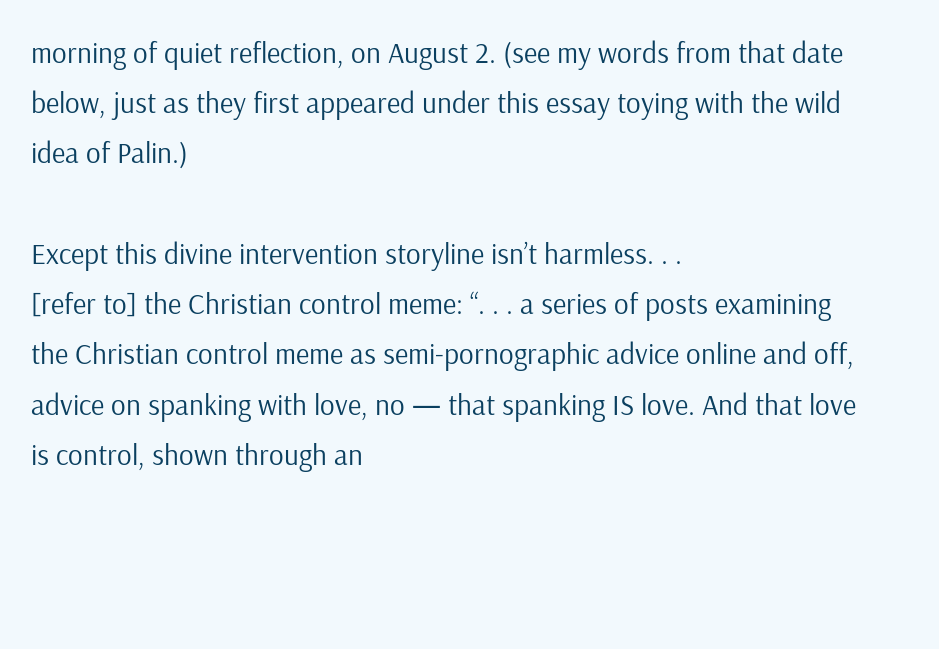morning of quiet reflection, on August 2. (see my words from that date below, just as they first appeared under this essay toying with the wild idea of Palin.)

Except this divine intervention storyline isn’t harmless. . .
[refer to] the Christian control meme: “. . . a series of posts examining the Christian control meme as semi-pornographic advice online and off, advice on spanking with love, no — that spanking IS love. And that love is control, shown through an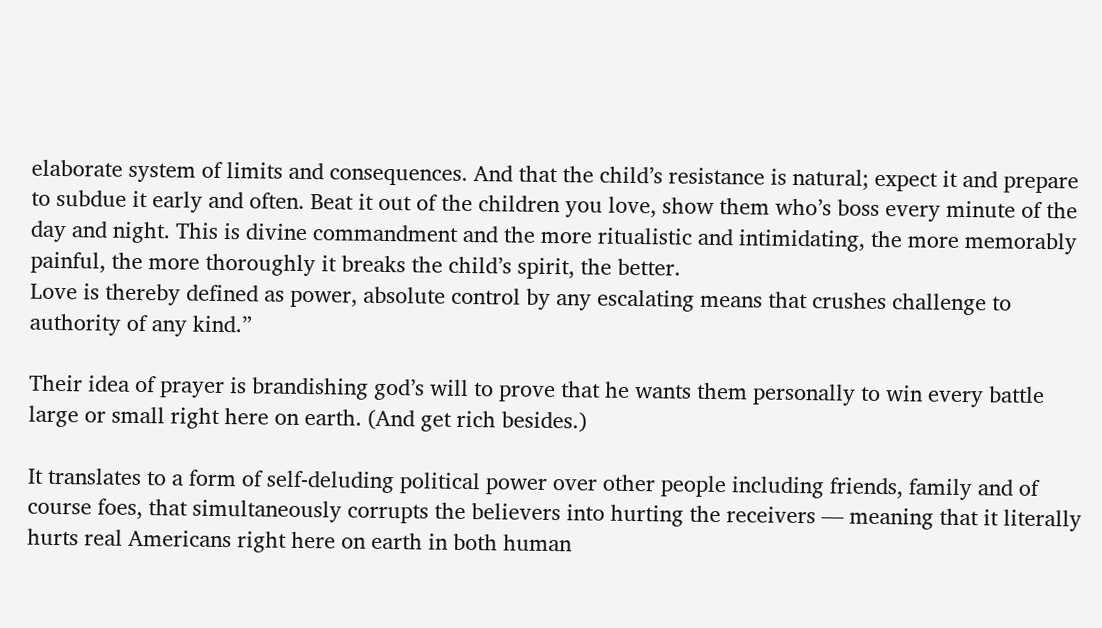elaborate system of limits and consequences. And that the child’s resistance is natural; expect it and prepare to subdue it early and often. Beat it out of the children you love, show them who’s boss every minute of the day and night. This is divine commandment and the more ritualistic and intimidating, the more memorably painful, the more thoroughly it breaks the child’s spirit, the better.
Love is thereby defined as power, absolute control by any escalating means that crushes challenge to authority of any kind.”

Their idea of prayer is brandishing god’s will to prove that he wants them personally to win every battle large or small right here on earth. (And get rich besides.)

It translates to a form of self-deluding political power over other people including friends, family and of course foes, that simultaneously corrupts the believers into hurting the receivers — meaning that it literally hurts real Americans right here on earth in both human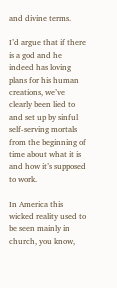and divine terms.

I’d argue that if there is a god and he indeed has loving plans for his human creations, we’ve clearly been lied to and set up by sinful self-serving mortals from the beginning of time about what it is and how it’s supposed to work.

In America this wicked reality used to be seen mainly in church, you know,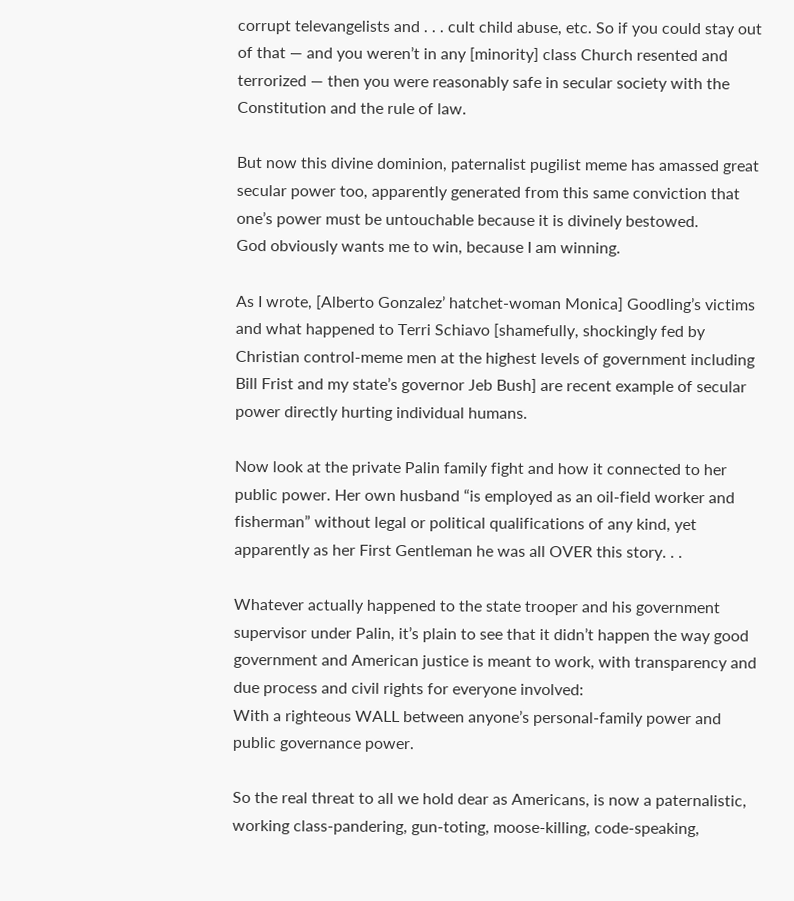corrupt televangelists and . . . cult child abuse, etc. So if you could stay out of that — and you weren’t in any [minority] class Church resented and terrorized — then you were reasonably safe in secular society with the Constitution and the rule of law.

But now this divine dominion, paternalist pugilist meme has amassed great secular power too, apparently generated from this same conviction that one’s power must be untouchable because it is divinely bestowed.
God obviously wants me to win, because I am winning.

As I wrote, [Alberto Gonzalez’ hatchet-woman Monica] Goodling’s victims and what happened to Terri Schiavo [shamefully, shockingly fed by Christian control-meme men at the highest levels of government including Bill Frist and my state’s governor Jeb Bush] are recent example of secular power directly hurting individual humans.

Now look at the private Palin family fight and how it connected to her public power. Her own husband “is employed as an oil-field worker and fisherman” without legal or political qualifications of any kind, yet apparently as her First Gentleman he was all OVER this story. . .

Whatever actually happened to the state trooper and his government supervisor under Palin, it’s plain to see that it didn’t happen the way good government and American justice is meant to work, with transparency and due process and civil rights for everyone involved:
With a righteous WALL between anyone’s personal-family power and public governance power.

So the real threat to all we hold dear as Americans, is now a paternalistic, working class-pandering, gun-toting, moose-killing, code-speaking,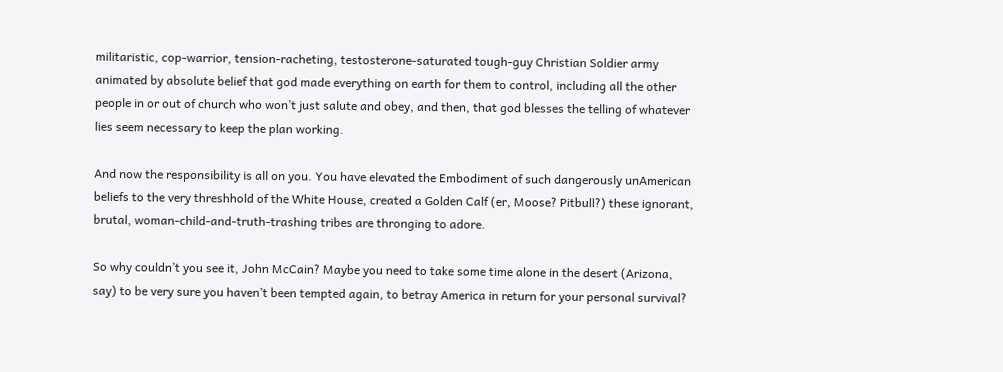militaristic, cop-warrior, tension-racheting, testosterone-saturated tough-guy Christian Soldier army animated by absolute belief that god made everything on earth for them to control, including all the other people in or out of church who won’t just salute and obey, and then, that god blesses the telling of whatever lies seem necessary to keep the plan working.

And now the responsibility is all on you. You have elevated the Embodiment of such dangerously unAmerican beliefs to the very threshhold of the White House, created a Golden Calf (er, Moose? Pitbull?) these ignorant, brutal, woman-child-and-truth-trashing tribes are thronging to adore.

So why couldn’t you see it, John McCain? Maybe you need to take some time alone in the desert (Arizona, say) to be very sure you haven’t been tempted again, to betray America in return for your personal survival?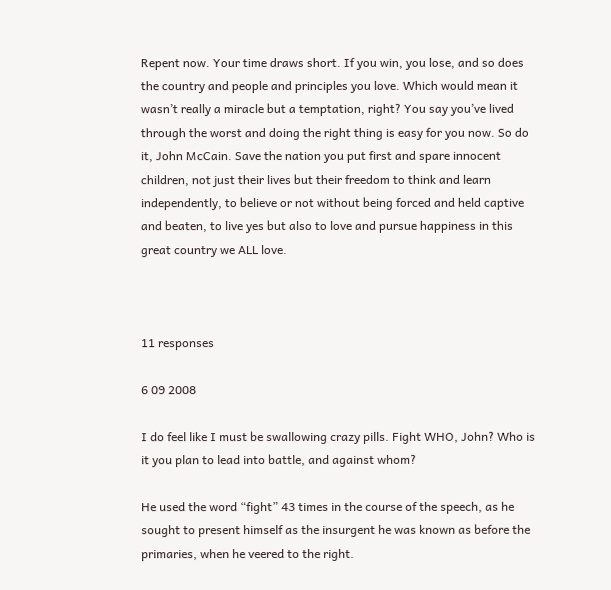Repent now. Your time draws short. If you win, you lose, and so does the country and people and principles you love. Which would mean it wasn’t really a miracle but a temptation, right? You say you’ve lived through the worst and doing the right thing is easy for you now. So do it, John McCain. Save the nation you put first and spare innocent children, not just their lives but their freedom to think and learn independently, to believe or not without being forced and held captive and beaten, to live yes but also to love and pursue happiness in this great country we ALL love.



11 responses

6 09 2008

I do feel like I must be swallowing crazy pills. Fight WHO, John? Who is it you plan to lead into battle, and against whom?

He used the word “fight” 43 times in the course of the speech, as he sought to present himself as the insurgent he was known as before the primaries, when he veered to the right.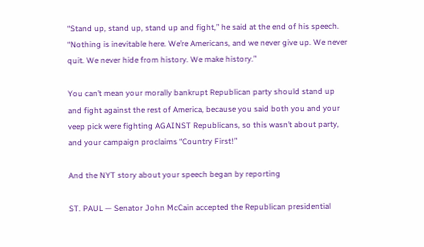“Stand up, stand up, stand up and fight,” he said at the end of his speech. “Nothing is inevitable here. We’re Americans, and we never give up. We never quit. We never hide from history. We make history.”

You can’t mean your morally bankrupt Republican party should stand up and fight against the rest of America, because you said both you and your veep pick were fighting AGAINST Republicans, so this wasn’t about party, and your campaign proclaims “Country First!”

And the NYT story about your speech began by reporting

ST. PAUL — Senator John McCain accepted the Republican presidential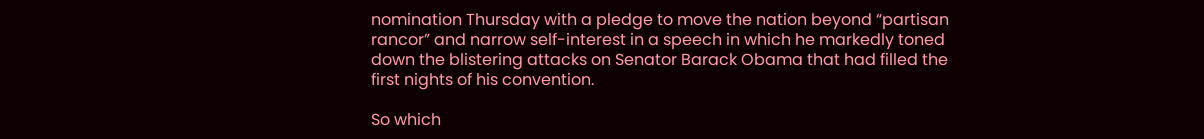nomination Thursday with a pledge to move the nation beyond “partisan rancor” and narrow self-interest in a speech in which he markedly toned down the blistering attacks on Senator Barack Obama that had filled the first nights of his convention.

So which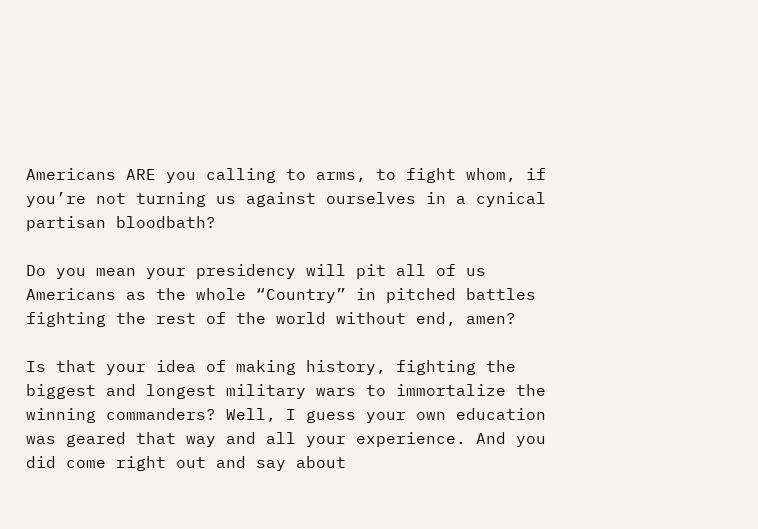Americans ARE you calling to arms, to fight whom, if you’re not turning us against ourselves in a cynical partisan bloodbath?

Do you mean your presidency will pit all of us Americans as the whole “Country” in pitched battles fighting the rest of the world without end, amen?

Is that your idea of making history, fighting the biggest and longest military wars to immortalize the winning commanders? Well, I guess your own education was geared that way and all your experience. And you did come right out and say about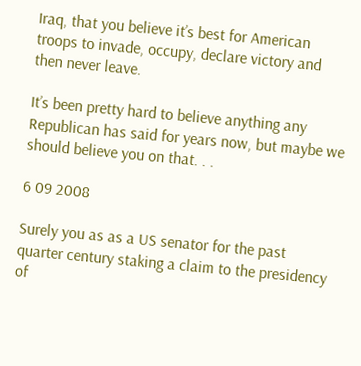Iraq, that you believe it’s best for American troops to invade, occupy, declare victory and then never leave.

It’s been pretty hard to believe anything any Republican has said for years now, but maybe we should believe you on that. . .

6 09 2008

Surely you as as a US senator for the past quarter century staking a claim to the presidency of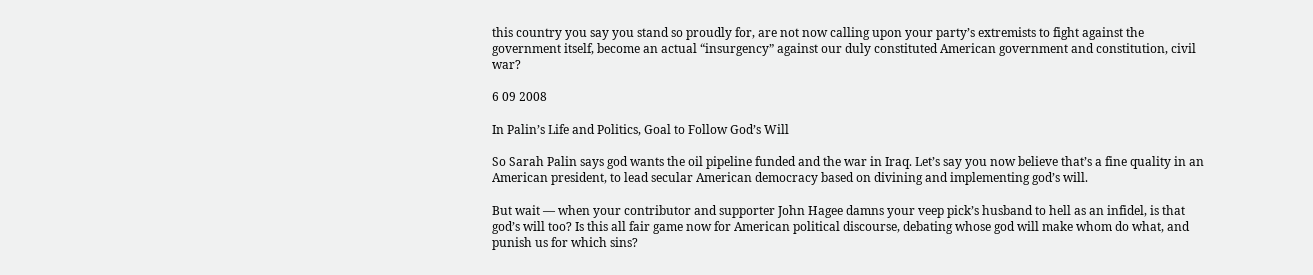this country you say you stand so proudly for, are not now calling upon your party’s extremists to fight against the government itself, become an actual “insurgency” against our duly constituted American government and constitution, civil war?

6 09 2008

In Palin’s Life and Politics, Goal to Follow God’s Will

So Sarah Palin says god wants the oil pipeline funded and the war in Iraq. Let’s say you now believe that’s a fine quality in an American president, to lead secular American democracy based on divining and implementing god’s will.

But wait — when your contributor and supporter John Hagee damns your veep pick’s husband to hell as an infidel, is that god’s will too? Is this all fair game now for American political discourse, debating whose god will make whom do what, and punish us for which sins?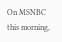On MSNBC this morning,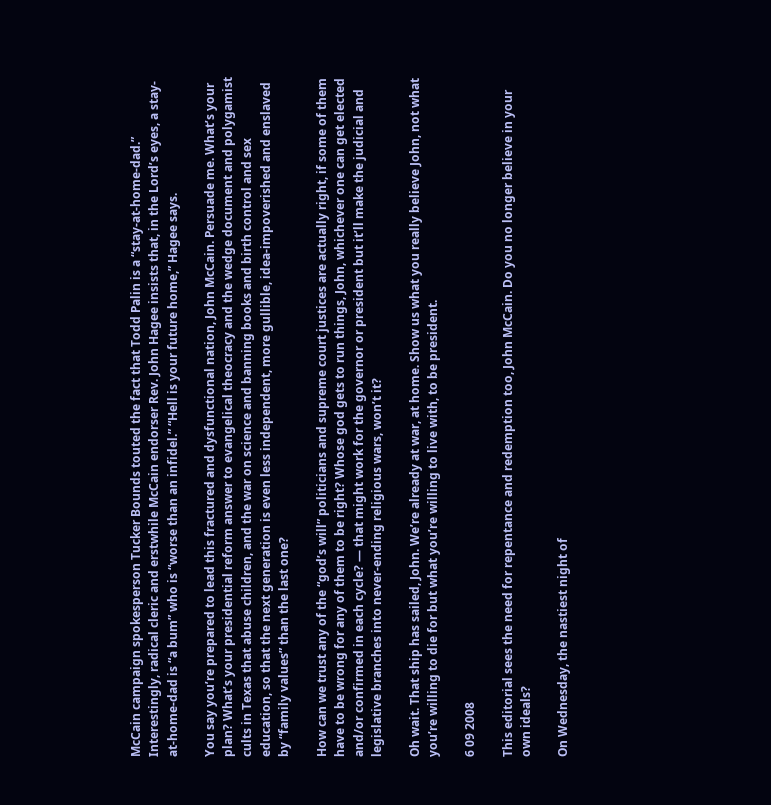McCain campaign spokesperson Tucker Bounds touted the fact that Todd Palin is a “stay-at-home-dad.” Interestingly, radical cleric and erstwhile McCain endorser Rev. John Hagee insists that, in the Lord’s eyes, a stay-at-home-dad is “a bum” who is “worse than an infidel.” “Hell is your future home,” Hagee says.

You say you’re prepared to lead this fractured and dysfunctional nation, John McCain. Persuade me. What’s your plan? What’s your presidential reform answer to evangelical theocracy and the wedge document and polygamist cults in Texas that abuse children, and the war on science and banning books and birth control and sex education, so that the next generation is even less independent, more gullible, idea-impoverished and enslaved by “family values” than the last one?

How can we trust any of the “god’s will” politicians and supreme court justices are actually right, if some of them have to be wrong for any of them to be right? Whose god gets to run things, John, whichever one can get elected and/or confirmed in each cycle? — that might work for the governor or president but it’ll make the judicial and legislative branches into never-ending religious wars, won’t it?

Oh wait. That ship has sailed, John. We’re already at war, at home. Show us what you really believe John, not what you’re willing to die for but what you’re willing to live with, to be president.

6 09 2008

This editorial sees the need for repentance and redemption too, John McCain. Do you no longer believe in your own ideals?

On Wednesday, the nastiest night of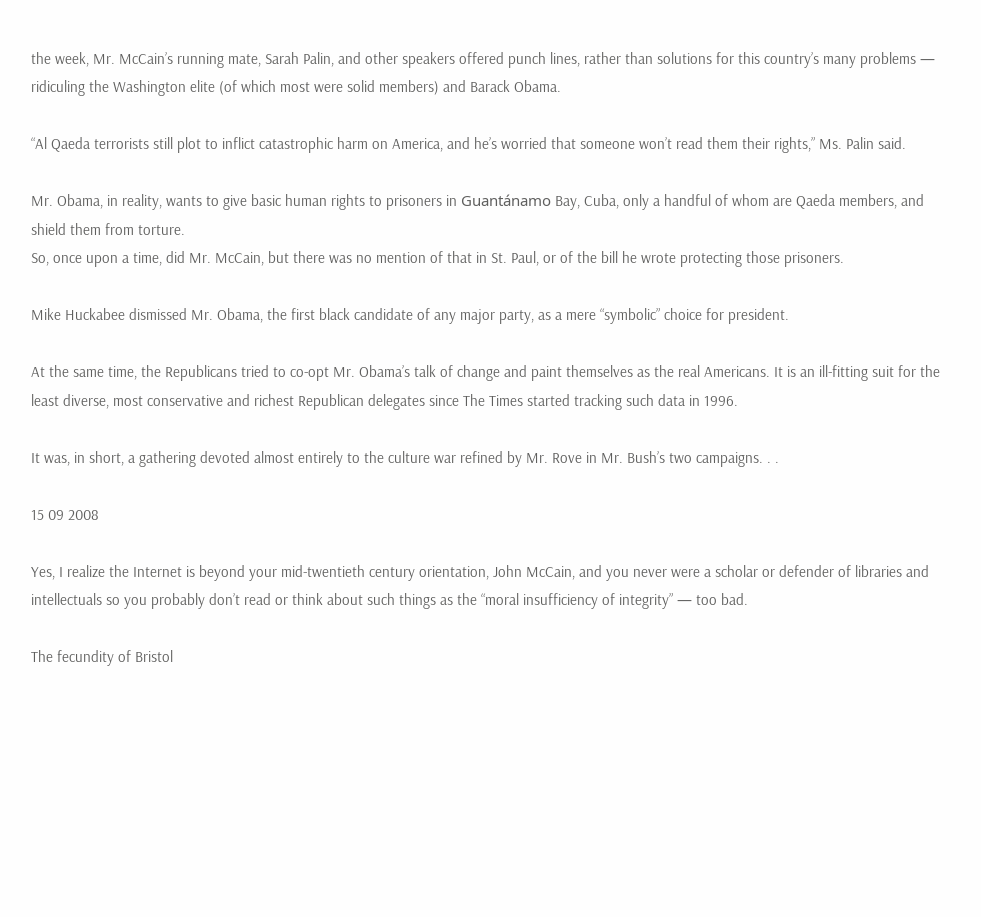the week, Mr. McCain’s running mate, Sarah Palin, and other speakers offered punch lines, rather than solutions for this country’s many problems — ridiculing the Washington elite (of which most were solid members) and Barack Obama.

“Al Qaeda terrorists still plot to inflict catastrophic harm on America, and he’s worried that someone won’t read them their rights,” Ms. Palin said.

Mr. Obama, in reality, wants to give basic human rights to prisoners in Guantánamo Bay, Cuba, only a handful of whom are Qaeda members, and shield them from torture.
So, once upon a time, did Mr. McCain, but there was no mention of that in St. Paul, or of the bill he wrote protecting those prisoners.

Mike Huckabee dismissed Mr. Obama, the first black candidate of any major party, as a mere “symbolic” choice for president.

At the same time, the Republicans tried to co-opt Mr. Obama’s talk of change and paint themselves as the real Americans. It is an ill-fitting suit for the least diverse, most conservative and richest Republican delegates since The Times started tracking such data in 1996.

It was, in short, a gathering devoted almost entirely to the culture war refined by Mr. Rove in Mr. Bush’s two campaigns. . .

15 09 2008

Yes, I realize the Internet is beyond your mid-twentieth century orientation, John McCain, and you never were a scholar or defender of libraries and intellectuals so you probably don’t read or think about such things as the “moral insufficiency of integrity” — too bad.

The fecundity of Bristol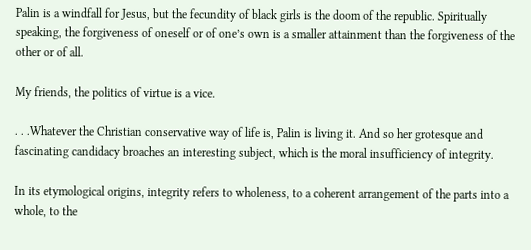Palin is a windfall for Jesus, but the fecundity of black girls is the doom of the republic. Spiritually speaking, the forgiveness of oneself or of one’s own is a smaller attainment than the forgiveness of the other or of all.

My friends, the politics of virtue is a vice.

. . .Whatever the Christian conservative way of life is, Palin is living it. And so her grotesque and fascinating candidacy broaches an interesting subject, which is the moral insufficiency of integrity.

In its etymological origins, integrity refers to wholeness, to a coherent arrangement of the parts into a whole, to the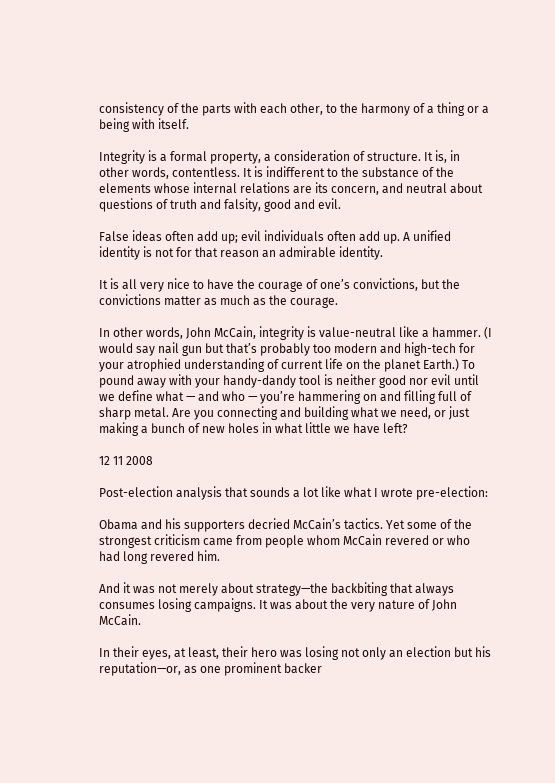consistency of the parts with each other, to the harmony of a thing or a being with itself.

Integrity is a formal property, a consideration of structure. It is, in other words, contentless. It is indifferent to the substance of the elements whose internal relations are its concern, and neutral about questions of truth and falsity, good and evil.

False ideas often add up; evil individuals often add up. A unified identity is not for that reason an admirable identity.

It is all very nice to have the courage of one’s convictions, but the convictions matter as much as the courage.

In other words, John McCain, integrity is value-neutral like a hammer. (I would say nail gun but that’s probably too modern and high-tech for your atrophied understanding of current life on the planet Earth.) To pound away with your handy-dandy tool is neither good nor evil until we define what — and who — you’re hammering on and filling full of sharp metal. Are you connecting and building what we need, or just making a bunch of new holes in what little we have left?

12 11 2008

Post-election analysis that sounds a lot like what I wrote pre-election:

Obama and his supporters decried McCain’s tactics. Yet some of the strongest criticism came from people whom McCain revered or who had long revered him.

And it was not merely about strategy—the backbiting that always consumes losing campaigns. It was about the very nature of John McCain.

In their eyes, at least, their hero was losing not only an election but his reputation—or, as one prominent backer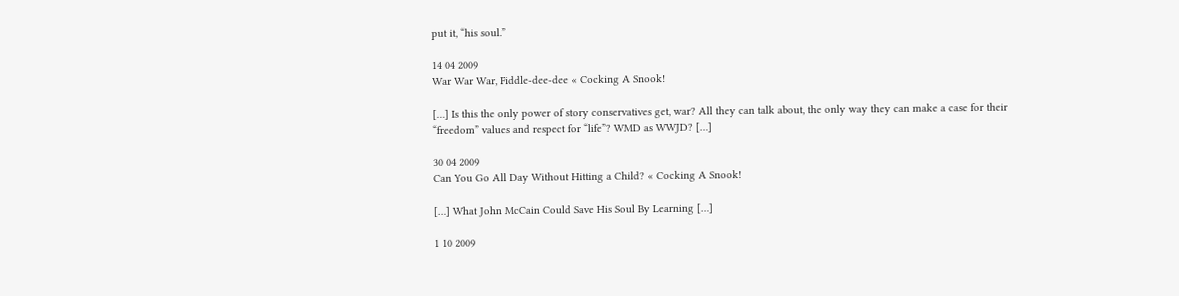put it, “his soul.”

14 04 2009
War War War, Fiddle-dee-dee « Cocking A Snook!

[…] Is this the only power of story conservatives get, war? All they can talk about, the only way they can make a case for their “freedom” values and respect for “life”? WMD as WWJD? […]

30 04 2009
Can You Go All Day Without Hitting a Child? « Cocking A Snook!

[…] What John McCain Could Save His Soul By Learning […]

1 10 2009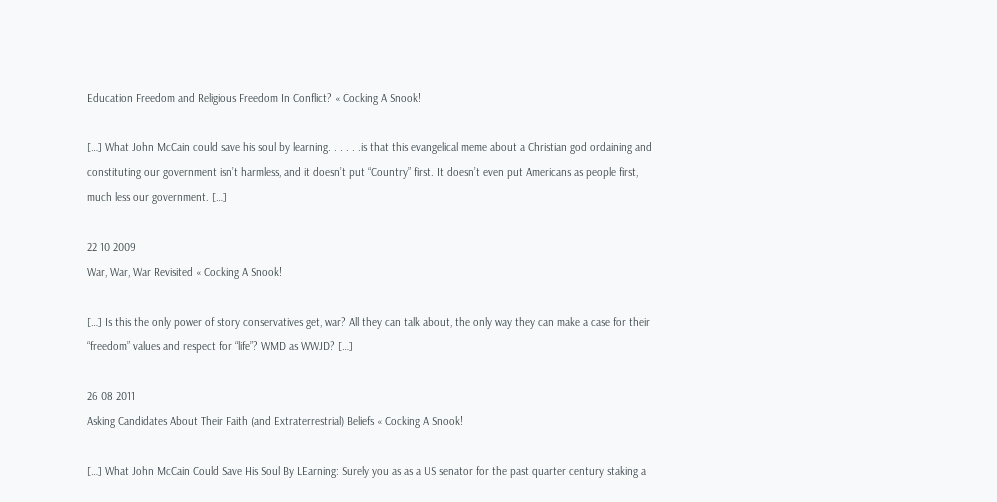Education Freedom and Religious Freedom In Conflict? « Cocking A Snook!

[…] What John McCain could save his soul by learning. . . . . .is that this evangelical meme about a Christian god ordaining and constituting our government isn’t harmless, and it doesn’t put “Country” first. It doesn’t even put Americans as people first, much less our government. […]

22 10 2009
War, War, War Revisited « Cocking A Snook!

[…] Is this the only power of story conservatives get, war? All they can talk about, the only way they can make a case for their “freedom” values and respect for “life”? WMD as WWJD? […]

26 08 2011
Asking Candidates About Their Faith (and Extraterrestrial) Beliefs « Cocking A Snook!

[…] What John McCain Could Save His Soul By LEarning: Surely you as as a US senator for the past quarter century staking a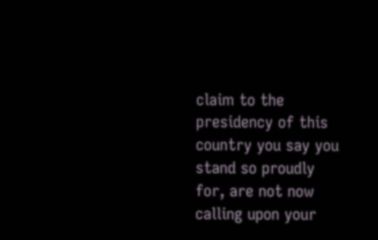claim to the presidency of this country you say you stand so proudly for, are not now calling upon your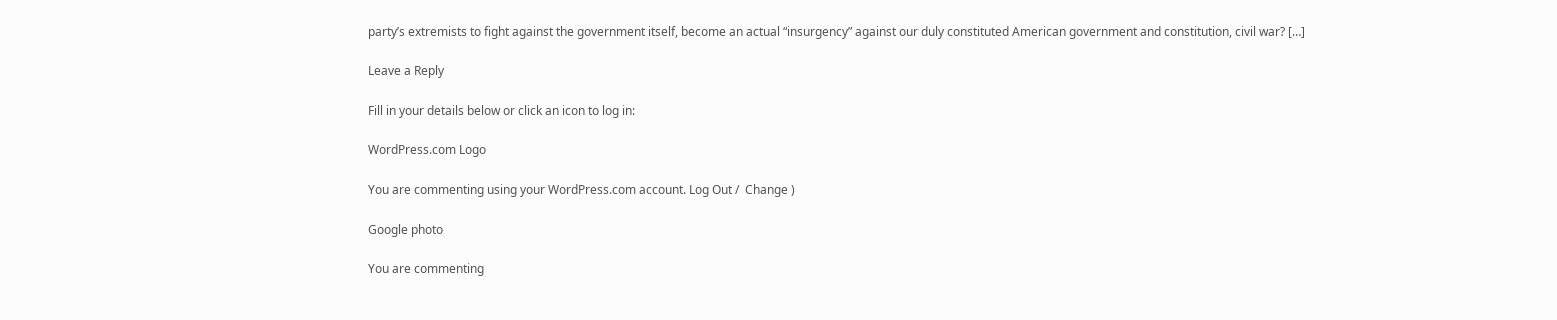party’s extremists to fight against the government itself, become an actual “insurgency” against our duly constituted American government and constitution, civil war? […]

Leave a Reply

Fill in your details below or click an icon to log in:

WordPress.com Logo

You are commenting using your WordPress.com account. Log Out /  Change )

Google photo

You are commenting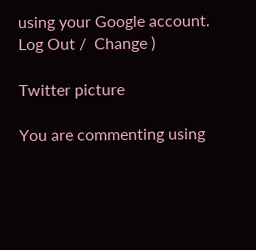using your Google account. Log Out /  Change )

Twitter picture

You are commenting using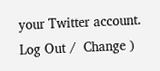your Twitter account. Log Out /  Change )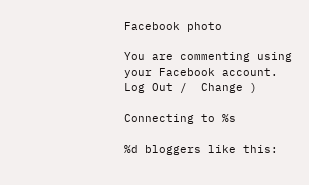Facebook photo

You are commenting using your Facebook account. Log Out /  Change )

Connecting to %s

%d bloggers like this: